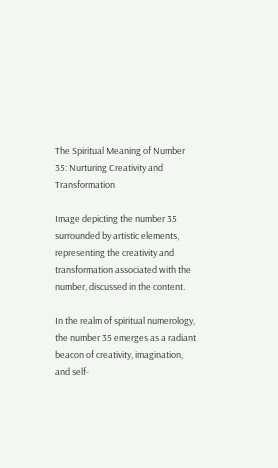The Spiritual Meaning of Number 35: Nurturing Creativity and Transformation

Image depicting the number 35 surrounded by artistic elements, representing the creativity and transformation associated with the number, discussed in the content.

In the realm of spiritual numerology, the number 35 emerges as a radiant beacon of creativity, imagination, and self-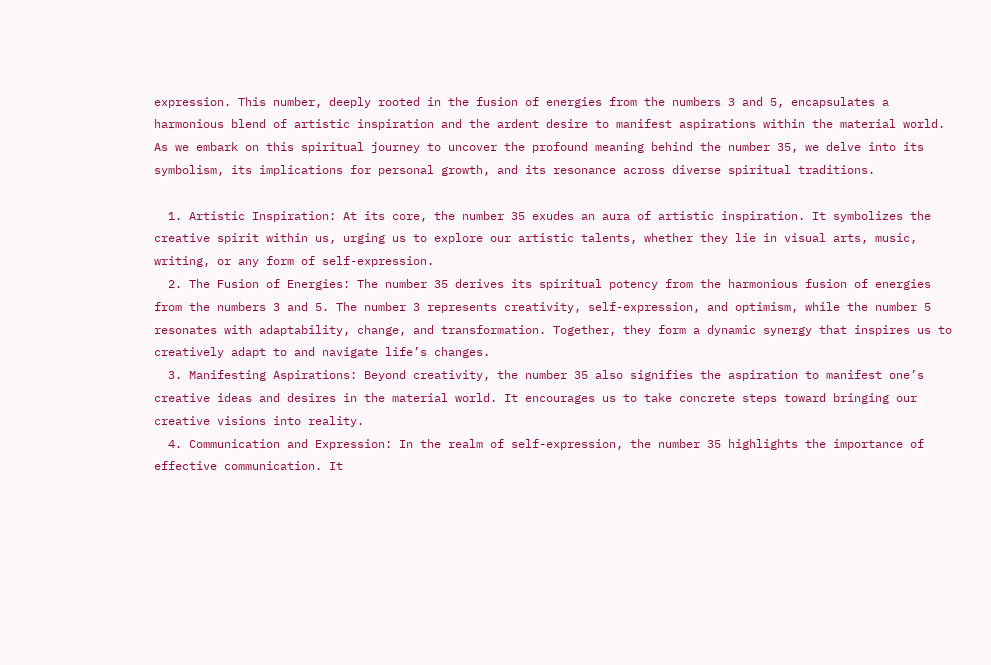expression. This number, deeply rooted in the fusion of energies from the numbers 3 and 5, encapsulates a harmonious blend of artistic inspiration and the ardent desire to manifest aspirations within the material world. As we embark on this spiritual journey to uncover the profound meaning behind the number 35, we delve into its symbolism, its implications for personal growth, and its resonance across diverse spiritual traditions.

  1. Artistic Inspiration: At its core, the number 35 exudes an aura of artistic inspiration. It symbolizes the creative spirit within us, urging us to explore our artistic talents, whether they lie in visual arts, music, writing, or any form of self-expression.
  2. The Fusion of Energies: The number 35 derives its spiritual potency from the harmonious fusion of energies from the numbers 3 and 5. The number 3 represents creativity, self-expression, and optimism, while the number 5 resonates with adaptability, change, and transformation. Together, they form a dynamic synergy that inspires us to creatively adapt to and navigate life’s changes.
  3. Manifesting Aspirations: Beyond creativity, the number 35 also signifies the aspiration to manifest one’s creative ideas and desires in the material world. It encourages us to take concrete steps toward bringing our creative visions into reality.
  4. Communication and Expression: In the realm of self-expression, the number 35 highlights the importance of effective communication. It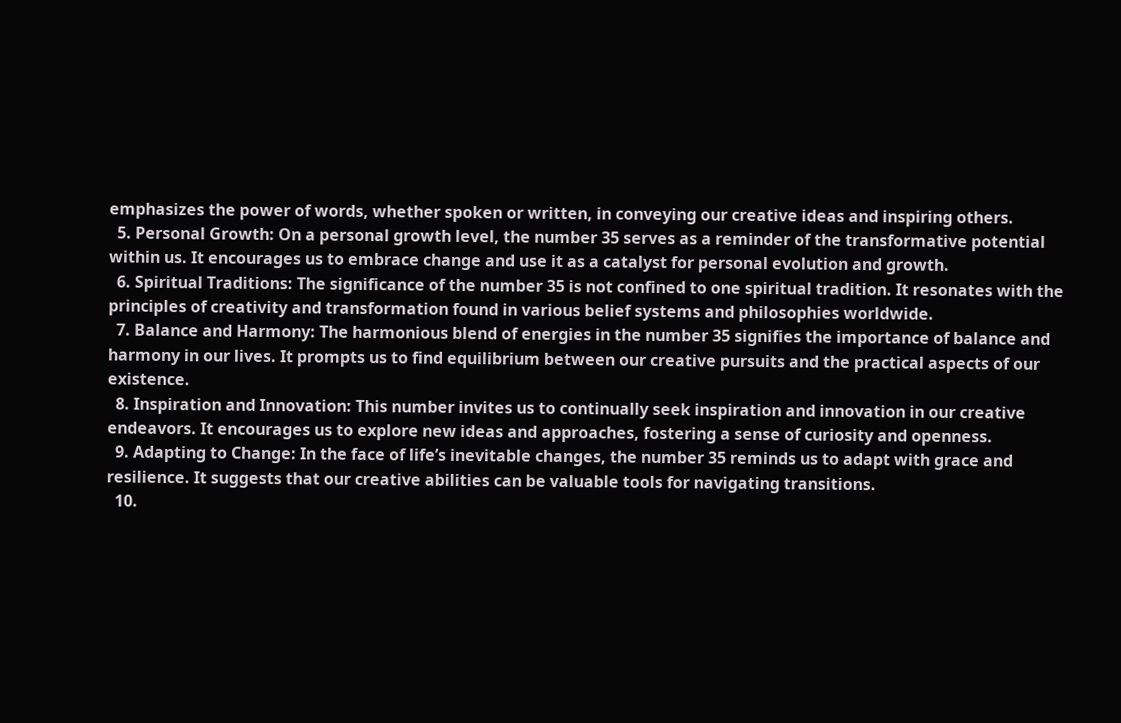emphasizes the power of words, whether spoken or written, in conveying our creative ideas and inspiring others.
  5. Personal Growth: On a personal growth level, the number 35 serves as a reminder of the transformative potential within us. It encourages us to embrace change and use it as a catalyst for personal evolution and growth.
  6. Spiritual Traditions: The significance of the number 35 is not confined to one spiritual tradition. It resonates with the principles of creativity and transformation found in various belief systems and philosophies worldwide.
  7. Balance and Harmony: The harmonious blend of energies in the number 35 signifies the importance of balance and harmony in our lives. It prompts us to find equilibrium between our creative pursuits and the practical aspects of our existence.
  8. Inspiration and Innovation: This number invites us to continually seek inspiration and innovation in our creative endeavors. It encourages us to explore new ideas and approaches, fostering a sense of curiosity and openness.
  9. Adapting to Change: In the face of life’s inevitable changes, the number 35 reminds us to adapt with grace and resilience. It suggests that our creative abilities can be valuable tools for navigating transitions.
  10.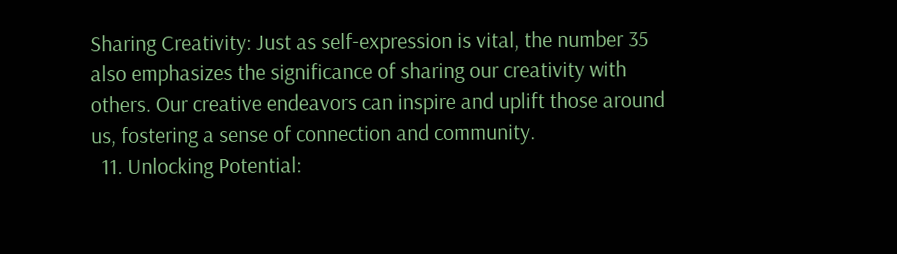Sharing Creativity: Just as self-expression is vital, the number 35 also emphasizes the significance of sharing our creativity with others. Our creative endeavors can inspire and uplift those around us, fostering a sense of connection and community.
  11. Unlocking Potential: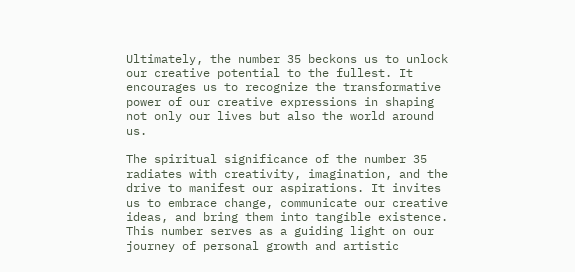Ultimately, the number 35 beckons us to unlock our creative potential to the fullest. It encourages us to recognize the transformative power of our creative expressions in shaping not only our lives but also the world around us.

The spiritual significance of the number 35 radiates with creativity, imagination, and the drive to manifest our aspirations. It invites us to embrace change, communicate our creative ideas, and bring them into tangible existence. This number serves as a guiding light on our journey of personal growth and artistic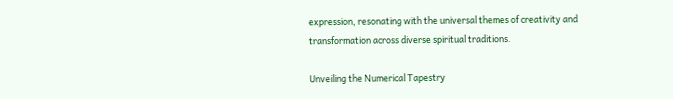expression, resonating with the universal themes of creativity and transformation across diverse spiritual traditions.

Unveiling the Numerical Tapestry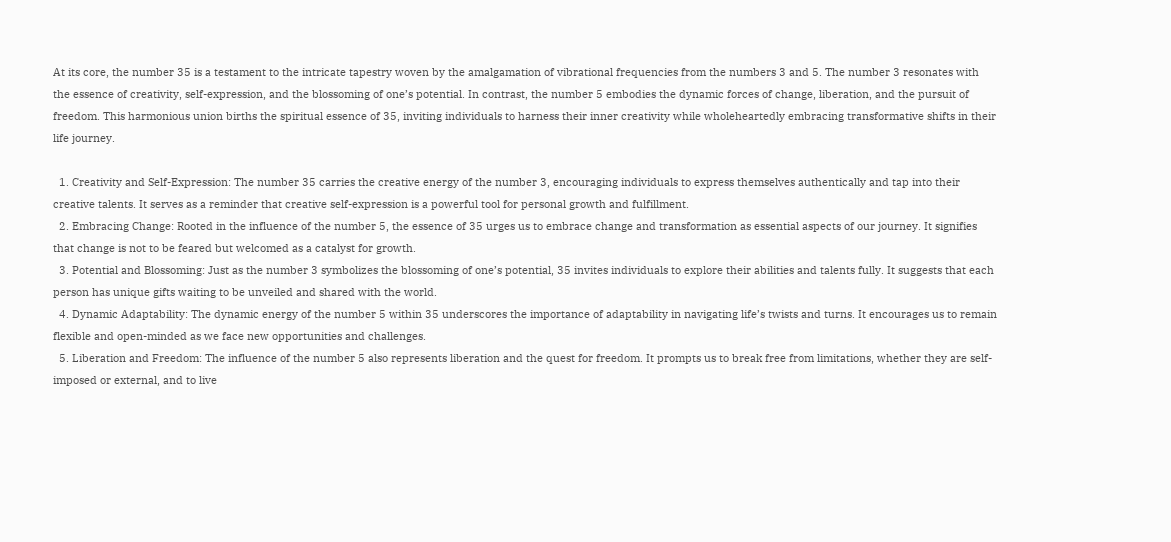At its core, the number 35 is a testament to the intricate tapestry woven by the amalgamation of vibrational frequencies from the numbers 3 and 5. The number 3 resonates with the essence of creativity, self-expression, and the blossoming of one’s potential. In contrast, the number 5 embodies the dynamic forces of change, liberation, and the pursuit of freedom. This harmonious union births the spiritual essence of 35, inviting individuals to harness their inner creativity while wholeheartedly embracing transformative shifts in their life journey.

  1. Creativity and Self-Expression: The number 35 carries the creative energy of the number 3, encouraging individuals to express themselves authentically and tap into their creative talents. It serves as a reminder that creative self-expression is a powerful tool for personal growth and fulfillment.
  2. Embracing Change: Rooted in the influence of the number 5, the essence of 35 urges us to embrace change and transformation as essential aspects of our journey. It signifies that change is not to be feared but welcomed as a catalyst for growth.
  3. Potential and Blossoming: Just as the number 3 symbolizes the blossoming of one’s potential, 35 invites individuals to explore their abilities and talents fully. It suggests that each person has unique gifts waiting to be unveiled and shared with the world.
  4. Dynamic Adaptability: The dynamic energy of the number 5 within 35 underscores the importance of adaptability in navigating life’s twists and turns. It encourages us to remain flexible and open-minded as we face new opportunities and challenges.
  5. Liberation and Freedom: The influence of the number 5 also represents liberation and the quest for freedom. It prompts us to break free from limitations, whether they are self-imposed or external, and to live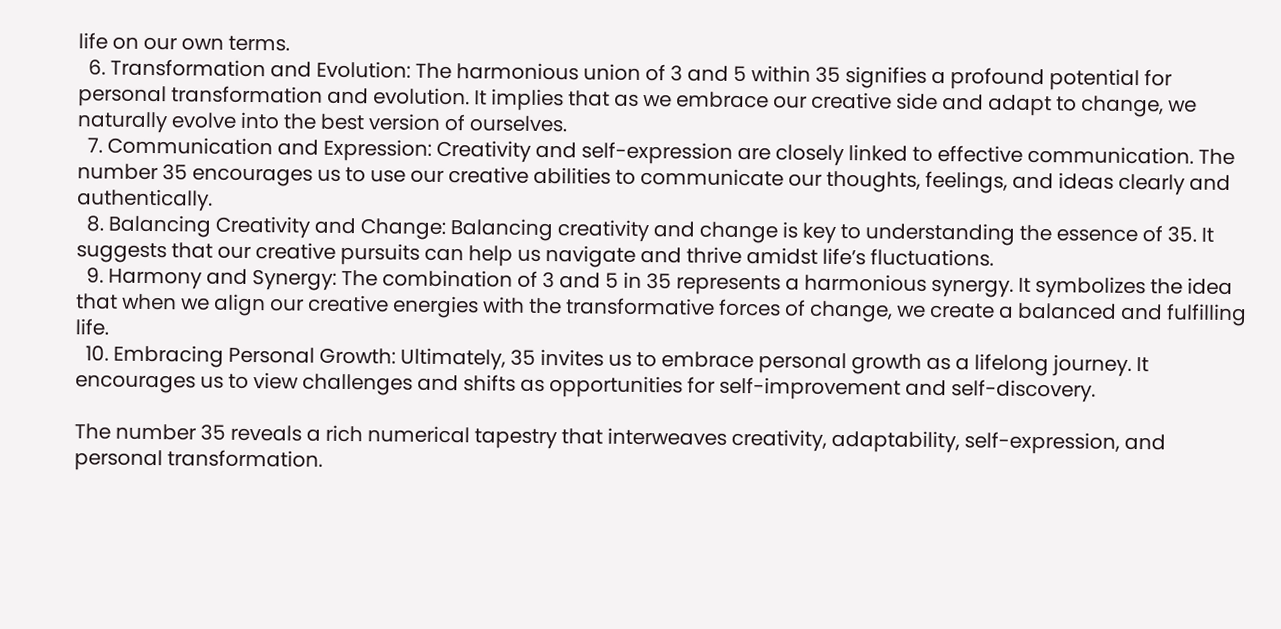life on our own terms.
  6. Transformation and Evolution: The harmonious union of 3 and 5 within 35 signifies a profound potential for personal transformation and evolution. It implies that as we embrace our creative side and adapt to change, we naturally evolve into the best version of ourselves.
  7. Communication and Expression: Creativity and self-expression are closely linked to effective communication. The number 35 encourages us to use our creative abilities to communicate our thoughts, feelings, and ideas clearly and authentically.
  8. Balancing Creativity and Change: Balancing creativity and change is key to understanding the essence of 35. It suggests that our creative pursuits can help us navigate and thrive amidst life’s fluctuations.
  9. Harmony and Synergy: The combination of 3 and 5 in 35 represents a harmonious synergy. It symbolizes the idea that when we align our creative energies with the transformative forces of change, we create a balanced and fulfilling life.
  10. Embracing Personal Growth: Ultimately, 35 invites us to embrace personal growth as a lifelong journey. It encourages us to view challenges and shifts as opportunities for self-improvement and self-discovery.

The number 35 reveals a rich numerical tapestry that interweaves creativity, adaptability, self-expression, and personal transformation.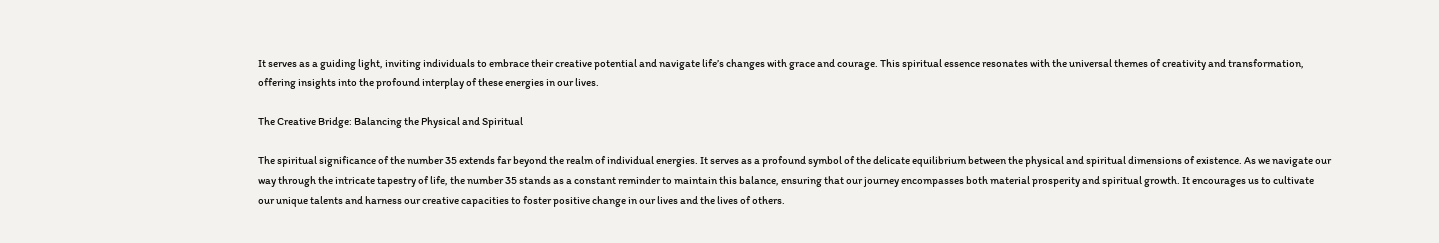It serves as a guiding light, inviting individuals to embrace their creative potential and navigate life’s changes with grace and courage. This spiritual essence resonates with the universal themes of creativity and transformation, offering insights into the profound interplay of these energies in our lives.

The Creative Bridge: Balancing the Physical and Spiritual

The spiritual significance of the number 35 extends far beyond the realm of individual energies. It serves as a profound symbol of the delicate equilibrium between the physical and spiritual dimensions of existence. As we navigate our way through the intricate tapestry of life, the number 35 stands as a constant reminder to maintain this balance, ensuring that our journey encompasses both material prosperity and spiritual growth. It encourages us to cultivate our unique talents and harness our creative capacities to foster positive change in our lives and the lives of others.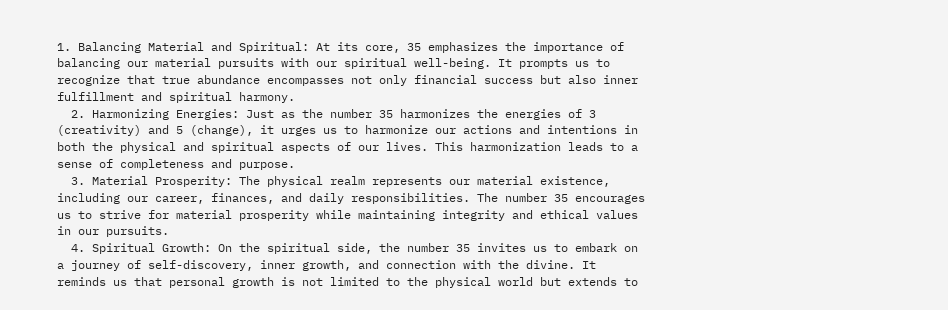1. Balancing Material and Spiritual: At its core, 35 emphasizes the importance of balancing our material pursuits with our spiritual well-being. It prompts us to recognize that true abundance encompasses not only financial success but also inner fulfillment and spiritual harmony.
  2. Harmonizing Energies: Just as the number 35 harmonizes the energies of 3 (creativity) and 5 (change), it urges us to harmonize our actions and intentions in both the physical and spiritual aspects of our lives. This harmonization leads to a sense of completeness and purpose.
  3. Material Prosperity: The physical realm represents our material existence, including our career, finances, and daily responsibilities. The number 35 encourages us to strive for material prosperity while maintaining integrity and ethical values in our pursuits.
  4. Spiritual Growth: On the spiritual side, the number 35 invites us to embark on a journey of self-discovery, inner growth, and connection with the divine. It reminds us that personal growth is not limited to the physical world but extends to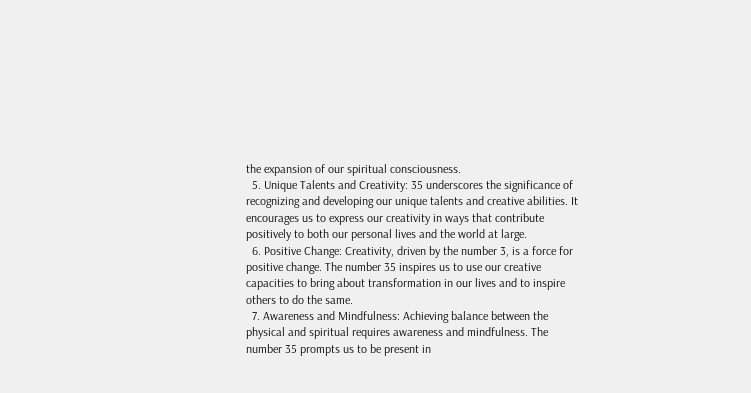the expansion of our spiritual consciousness.
  5. Unique Talents and Creativity: 35 underscores the significance of recognizing and developing our unique talents and creative abilities. It encourages us to express our creativity in ways that contribute positively to both our personal lives and the world at large.
  6. Positive Change: Creativity, driven by the number 3, is a force for positive change. The number 35 inspires us to use our creative capacities to bring about transformation in our lives and to inspire others to do the same.
  7. Awareness and Mindfulness: Achieving balance between the physical and spiritual requires awareness and mindfulness. The number 35 prompts us to be present in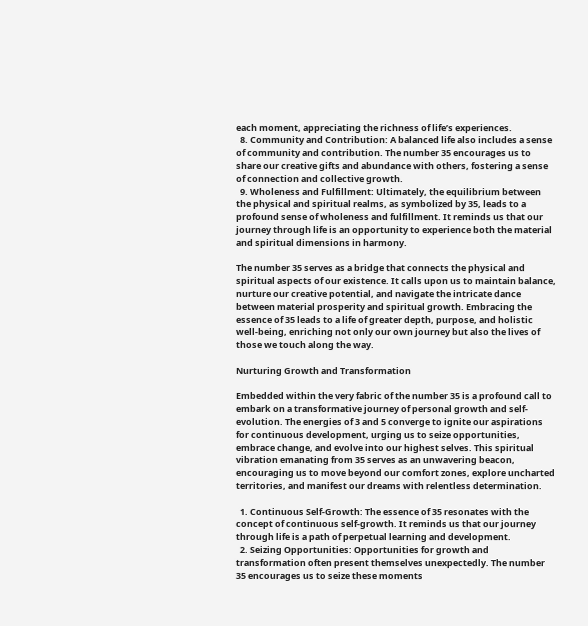each moment, appreciating the richness of life’s experiences.
  8. Community and Contribution: A balanced life also includes a sense of community and contribution. The number 35 encourages us to share our creative gifts and abundance with others, fostering a sense of connection and collective growth.
  9. Wholeness and Fulfillment: Ultimately, the equilibrium between the physical and spiritual realms, as symbolized by 35, leads to a profound sense of wholeness and fulfillment. It reminds us that our journey through life is an opportunity to experience both the material and spiritual dimensions in harmony.

The number 35 serves as a bridge that connects the physical and spiritual aspects of our existence. It calls upon us to maintain balance, nurture our creative potential, and navigate the intricate dance between material prosperity and spiritual growth. Embracing the essence of 35 leads to a life of greater depth, purpose, and holistic well-being, enriching not only our own journey but also the lives of those we touch along the way.

Nurturing Growth and Transformation

Embedded within the very fabric of the number 35 is a profound call to embark on a transformative journey of personal growth and self-evolution. The energies of 3 and 5 converge to ignite our aspirations for continuous development, urging us to seize opportunities, embrace change, and evolve into our highest selves. This spiritual vibration emanating from 35 serves as an unwavering beacon, encouraging us to move beyond our comfort zones, explore uncharted territories, and manifest our dreams with relentless determination.

  1. Continuous Self-Growth: The essence of 35 resonates with the concept of continuous self-growth. It reminds us that our journey through life is a path of perpetual learning and development.
  2. Seizing Opportunities: Opportunities for growth and transformation often present themselves unexpectedly. The number 35 encourages us to seize these moments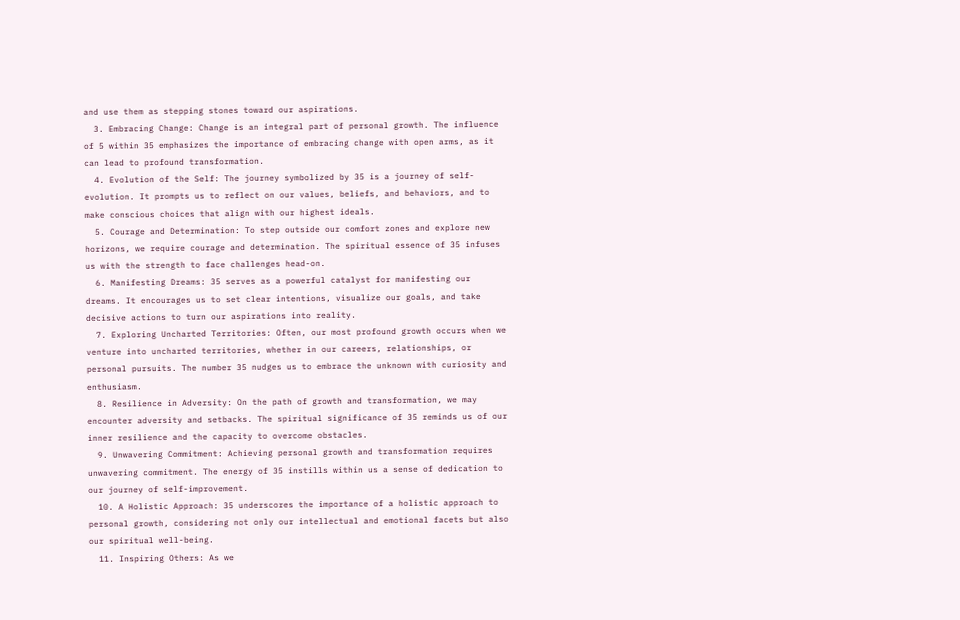and use them as stepping stones toward our aspirations.
  3. Embracing Change: Change is an integral part of personal growth. The influence of 5 within 35 emphasizes the importance of embracing change with open arms, as it can lead to profound transformation.
  4. Evolution of the Self: The journey symbolized by 35 is a journey of self-evolution. It prompts us to reflect on our values, beliefs, and behaviors, and to make conscious choices that align with our highest ideals.
  5. Courage and Determination: To step outside our comfort zones and explore new horizons, we require courage and determination. The spiritual essence of 35 infuses us with the strength to face challenges head-on.
  6. Manifesting Dreams: 35 serves as a powerful catalyst for manifesting our dreams. It encourages us to set clear intentions, visualize our goals, and take decisive actions to turn our aspirations into reality.
  7. Exploring Uncharted Territories: Often, our most profound growth occurs when we venture into uncharted territories, whether in our careers, relationships, or personal pursuits. The number 35 nudges us to embrace the unknown with curiosity and enthusiasm.
  8. Resilience in Adversity: On the path of growth and transformation, we may encounter adversity and setbacks. The spiritual significance of 35 reminds us of our inner resilience and the capacity to overcome obstacles.
  9. Unwavering Commitment: Achieving personal growth and transformation requires unwavering commitment. The energy of 35 instills within us a sense of dedication to our journey of self-improvement.
  10. A Holistic Approach: 35 underscores the importance of a holistic approach to personal growth, considering not only our intellectual and emotional facets but also our spiritual well-being.
  11. Inspiring Others: As we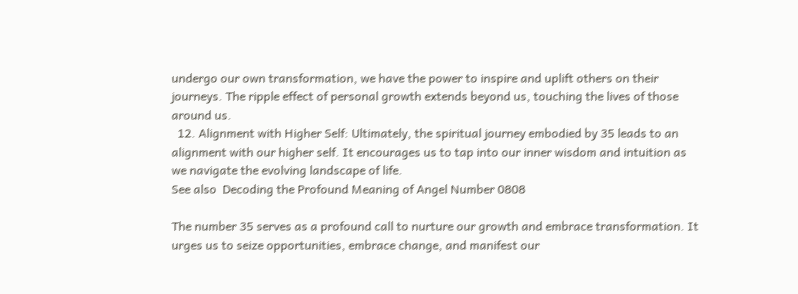undergo our own transformation, we have the power to inspire and uplift others on their journeys. The ripple effect of personal growth extends beyond us, touching the lives of those around us.
  12. Alignment with Higher Self: Ultimately, the spiritual journey embodied by 35 leads to an alignment with our higher self. It encourages us to tap into our inner wisdom and intuition as we navigate the evolving landscape of life.
See also  Decoding the Profound Meaning of Angel Number 0808

The number 35 serves as a profound call to nurture our growth and embrace transformation. It urges us to seize opportunities, embrace change, and manifest our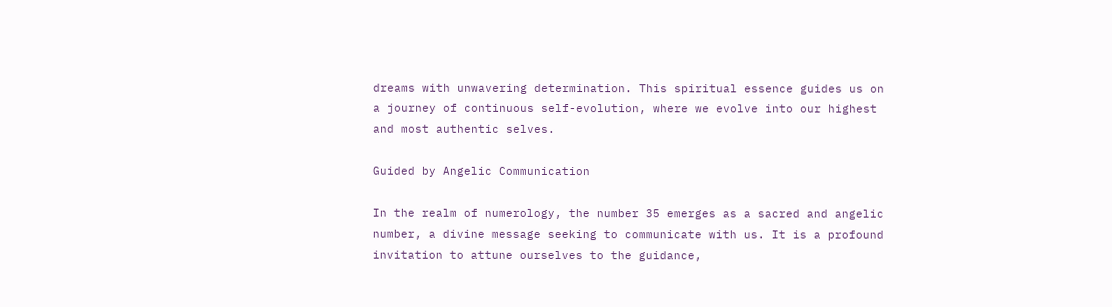dreams with unwavering determination. This spiritual essence guides us on a journey of continuous self-evolution, where we evolve into our highest and most authentic selves.

Guided by Angelic Communication

In the realm of numerology, the number 35 emerges as a sacred and angelic number, a divine message seeking to communicate with us. It is a profound invitation to attune ourselves to the guidance,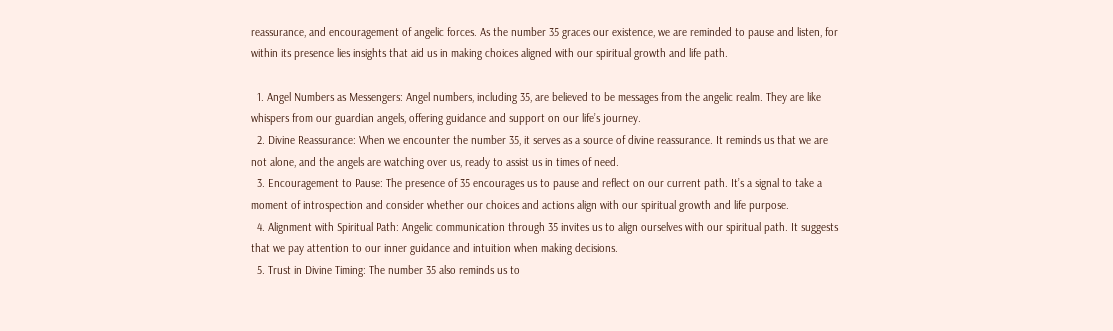reassurance, and encouragement of angelic forces. As the number 35 graces our existence, we are reminded to pause and listen, for within its presence lies insights that aid us in making choices aligned with our spiritual growth and life path.

  1. Angel Numbers as Messengers: Angel numbers, including 35, are believed to be messages from the angelic realm. They are like whispers from our guardian angels, offering guidance and support on our life’s journey.
  2. Divine Reassurance: When we encounter the number 35, it serves as a source of divine reassurance. It reminds us that we are not alone, and the angels are watching over us, ready to assist us in times of need.
  3. Encouragement to Pause: The presence of 35 encourages us to pause and reflect on our current path. It’s a signal to take a moment of introspection and consider whether our choices and actions align with our spiritual growth and life purpose.
  4. Alignment with Spiritual Path: Angelic communication through 35 invites us to align ourselves with our spiritual path. It suggests that we pay attention to our inner guidance and intuition when making decisions.
  5. Trust in Divine Timing: The number 35 also reminds us to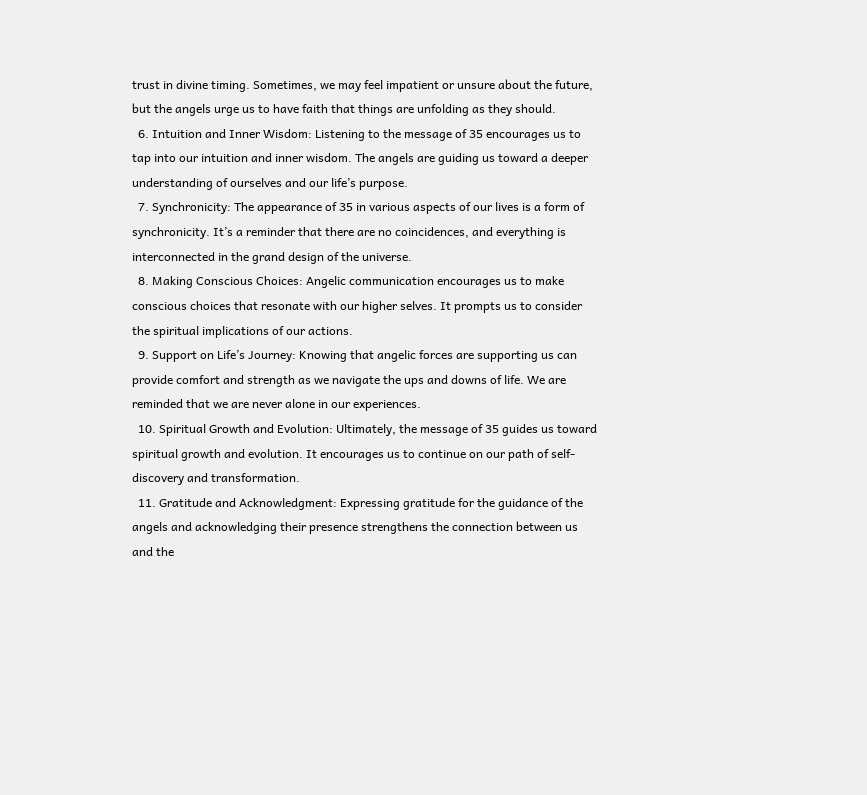trust in divine timing. Sometimes, we may feel impatient or unsure about the future, but the angels urge us to have faith that things are unfolding as they should.
  6. Intuition and Inner Wisdom: Listening to the message of 35 encourages us to tap into our intuition and inner wisdom. The angels are guiding us toward a deeper understanding of ourselves and our life’s purpose.
  7. Synchronicity: The appearance of 35 in various aspects of our lives is a form of synchronicity. It’s a reminder that there are no coincidences, and everything is interconnected in the grand design of the universe.
  8. Making Conscious Choices: Angelic communication encourages us to make conscious choices that resonate with our higher selves. It prompts us to consider the spiritual implications of our actions.
  9. Support on Life’s Journey: Knowing that angelic forces are supporting us can provide comfort and strength as we navigate the ups and downs of life. We are reminded that we are never alone in our experiences.
  10. Spiritual Growth and Evolution: Ultimately, the message of 35 guides us toward spiritual growth and evolution. It encourages us to continue on our path of self-discovery and transformation.
  11. Gratitude and Acknowledgment: Expressing gratitude for the guidance of the angels and acknowledging their presence strengthens the connection between us and the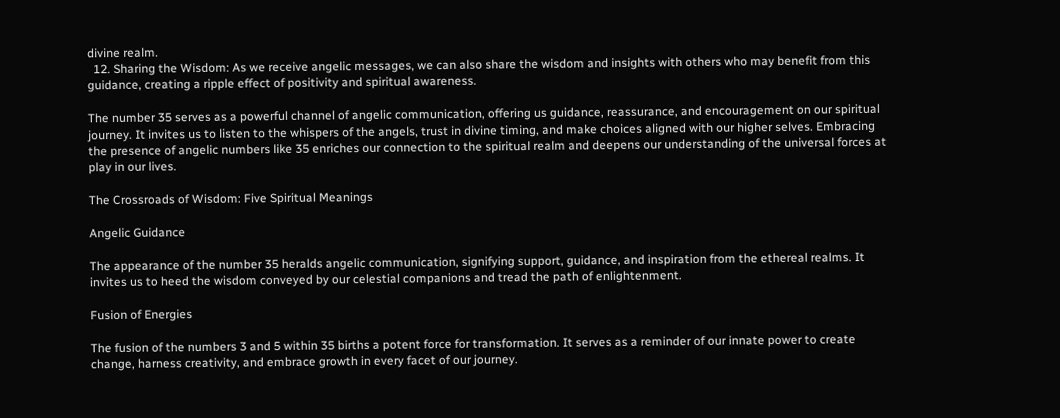divine realm.
  12. Sharing the Wisdom: As we receive angelic messages, we can also share the wisdom and insights with others who may benefit from this guidance, creating a ripple effect of positivity and spiritual awareness.

The number 35 serves as a powerful channel of angelic communication, offering us guidance, reassurance, and encouragement on our spiritual journey. It invites us to listen to the whispers of the angels, trust in divine timing, and make choices aligned with our higher selves. Embracing the presence of angelic numbers like 35 enriches our connection to the spiritual realm and deepens our understanding of the universal forces at play in our lives.

The Crossroads of Wisdom: Five Spiritual Meanings

Angelic Guidance

The appearance of the number 35 heralds angelic communication, signifying support, guidance, and inspiration from the ethereal realms. It invites us to heed the wisdom conveyed by our celestial companions and tread the path of enlightenment.

Fusion of Energies

The fusion of the numbers 3 and 5 within 35 births a potent force for transformation. It serves as a reminder of our innate power to create change, harness creativity, and embrace growth in every facet of our journey.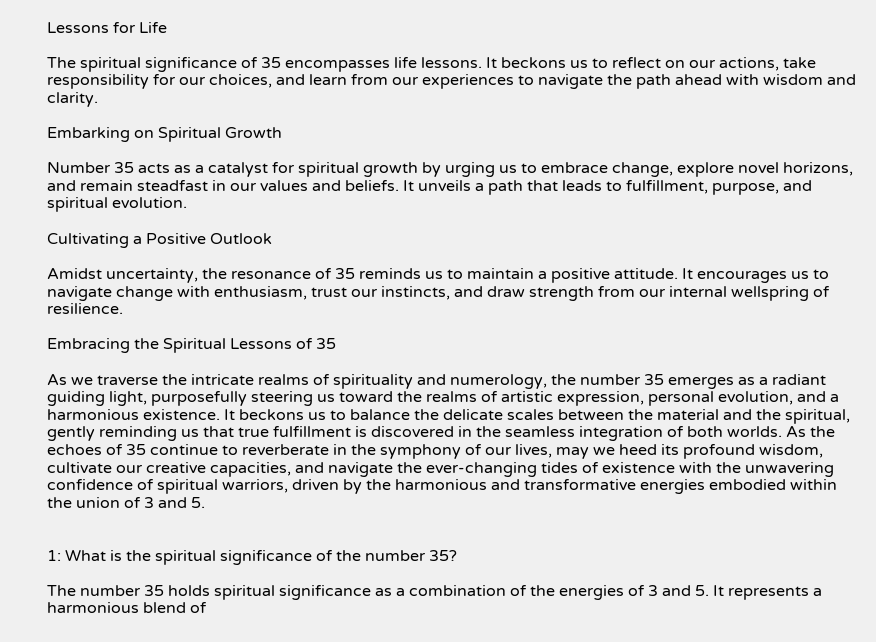Lessons for Life

The spiritual significance of 35 encompasses life lessons. It beckons us to reflect on our actions, take responsibility for our choices, and learn from our experiences to navigate the path ahead with wisdom and clarity.

Embarking on Spiritual Growth

Number 35 acts as a catalyst for spiritual growth by urging us to embrace change, explore novel horizons, and remain steadfast in our values and beliefs. It unveils a path that leads to fulfillment, purpose, and spiritual evolution.

Cultivating a Positive Outlook

Amidst uncertainty, the resonance of 35 reminds us to maintain a positive attitude. It encourages us to navigate change with enthusiasm, trust our instincts, and draw strength from our internal wellspring of resilience.

Embracing the Spiritual Lessons of 35

As we traverse the intricate realms of spirituality and numerology, the number 35 emerges as a radiant guiding light, purposefully steering us toward the realms of artistic expression, personal evolution, and a harmonious existence. It beckons us to balance the delicate scales between the material and the spiritual, gently reminding us that true fulfillment is discovered in the seamless integration of both worlds. As the echoes of 35 continue to reverberate in the symphony of our lives, may we heed its profound wisdom, cultivate our creative capacities, and navigate the ever-changing tides of existence with the unwavering confidence of spiritual warriors, driven by the harmonious and transformative energies embodied within the union of 3 and 5.


1: What is the spiritual significance of the number 35?

The number 35 holds spiritual significance as a combination of the energies of 3 and 5. It represents a harmonious blend of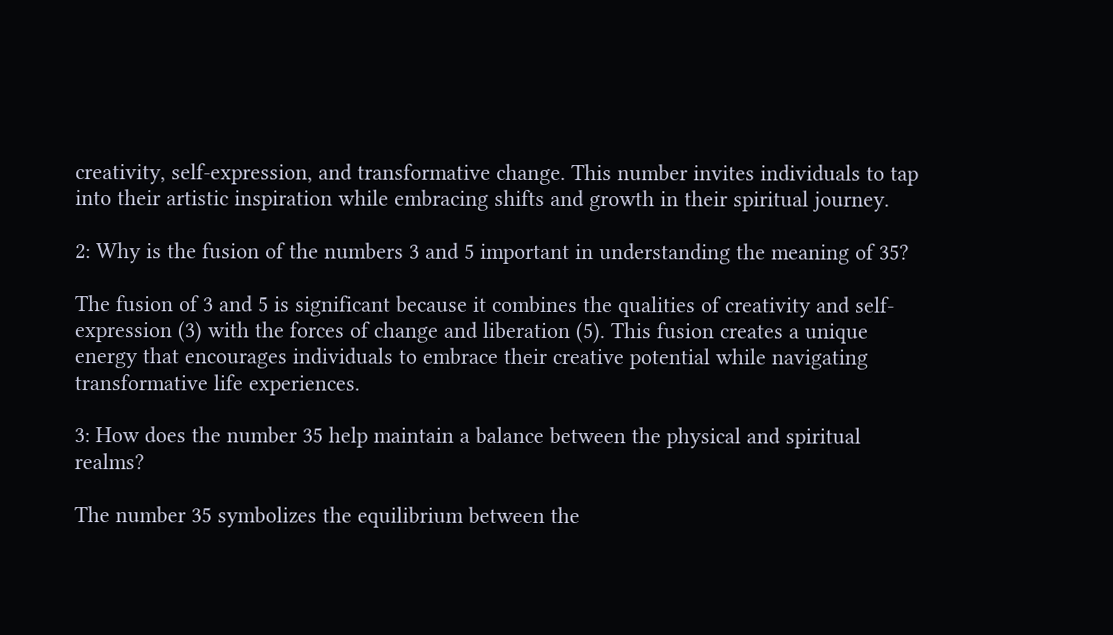creativity, self-expression, and transformative change. This number invites individuals to tap into their artistic inspiration while embracing shifts and growth in their spiritual journey.

2: Why is the fusion of the numbers 3 and 5 important in understanding the meaning of 35?

The fusion of 3 and 5 is significant because it combines the qualities of creativity and self-expression (3) with the forces of change and liberation (5). This fusion creates a unique energy that encourages individuals to embrace their creative potential while navigating transformative life experiences.

3: How does the number 35 help maintain a balance between the physical and spiritual realms?

The number 35 symbolizes the equilibrium between the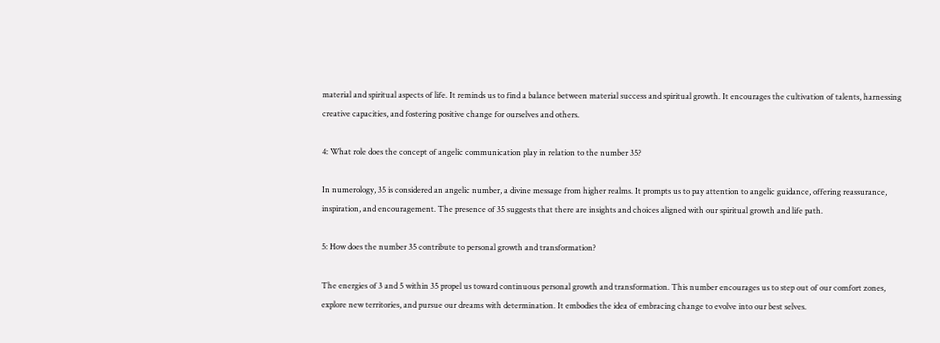material and spiritual aspects of life. It reminds us to find a balance between material success and spiritual growth. It encourages the cultivation of talents, harnessing creative capacities, and fostering positive change for ourselves and others.

4: What role does the concept of angelic communication play in relation to the number 35?

In numerology, 35 is considered an angelic number, a divine message from higher realms. It prompts us to pay attention to angelic guidance, offering reassurance, inspiration, and encouragement. The presence of 35 suggests that there are insights and choices aligned with our spiritual growth and life path.

5: How does the number 35 contribute to personal growth and transformation?

The energies of 3 and 5 within 35 propel us toward continuous personal growth and transformation. This number encourages us to step out of our comfort zones, explore new territories, and pursue our dreams with determination. It embodies the idea of embracing change to evolve into our best selves.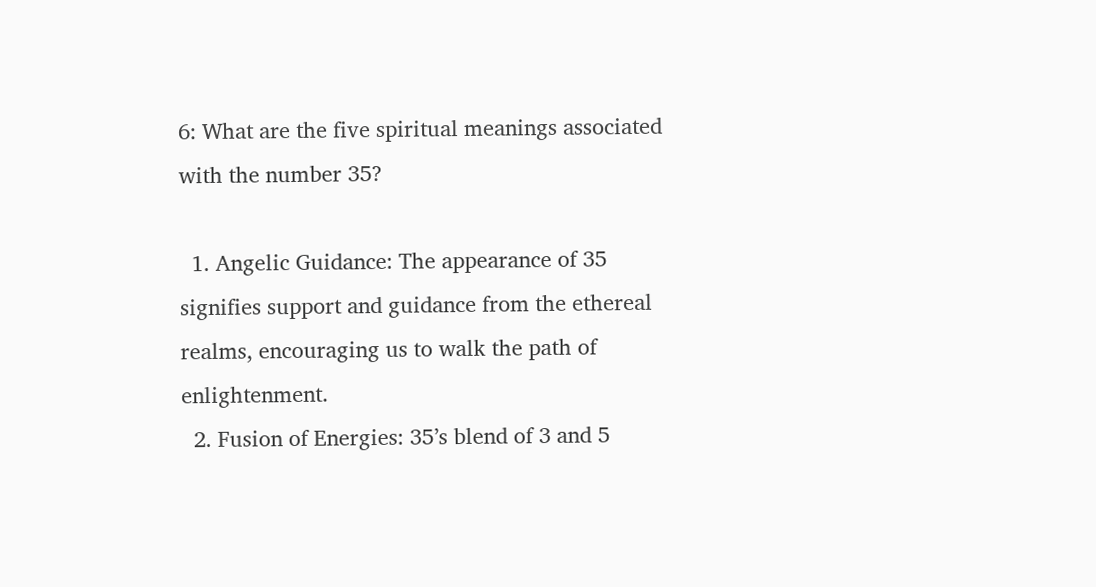6: What are the five spiritual meanings associated with the number 35?

  1. Angelic Guidance: The appearance of 35 signifies support and guidance from the ethereal realms, encouraging us to walk the path of enlightenment.
  2. Fusion of Energies: 35’s blend of 3 and 5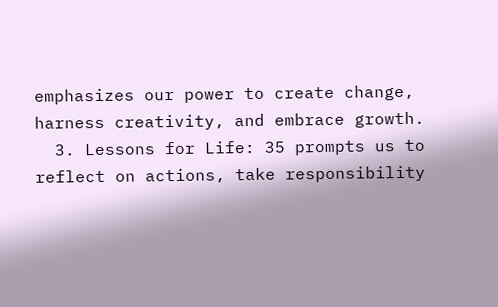emphasizes our power to create change, harness creativity, and embrace growth.
  3. Lessons for Life: 35 prompts us to reflect on actions, take responsibility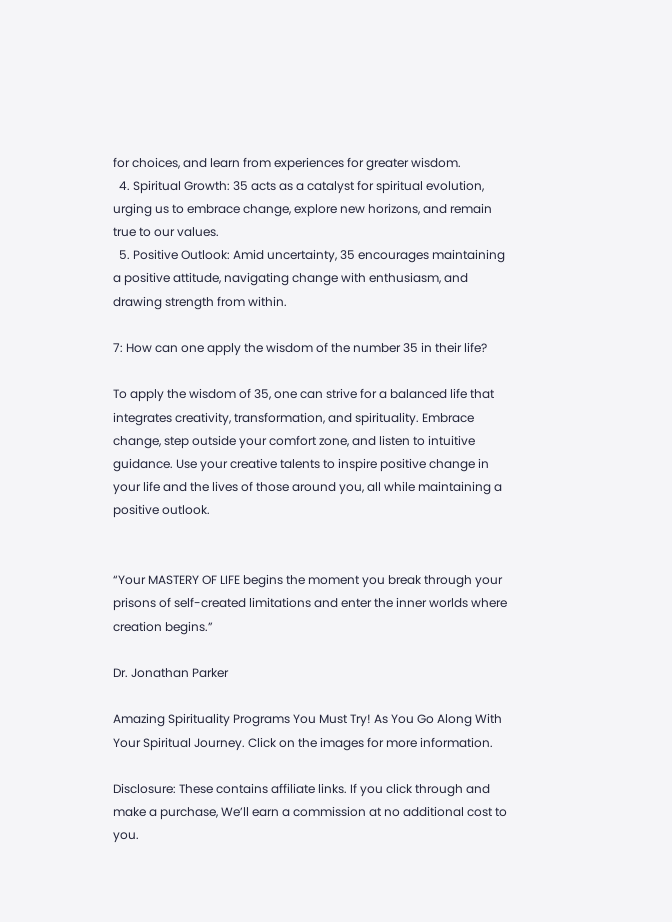for choices, and learn from experiences for greater wisdom.
  4. Spiritual Growth: 35 acts as a catalyst for spiritual evolution, urging us to embrace change, explore new horizons, and remain true to our values.
  5. Positive Outlook: Amid uncertainty, 35 encourages maintaining a positive attitude, navigating change with enthusiasm, and drawing strength from within.

7: How can one apply the wisdom of the number 35 in their life?

To apply the wisdom of 35, one can strive for a balanced life that integrates creativity, transformation, and spirituality. Embrace change, step outside your comfort zone, and listen to intuitive guidance. Use your creative talents to inspire positive change in your life and the lives of those around you, all while maintaining a positive outlook.


“Your MASTERY OF LIFE begins the moment you break through your prisons of self-created limitations and enter the inner worlds where creation begins.”

Dr. Jonathan Parker

Amazing Spirituality Programs You Must Try! As You Go Along With Your Spiritual Journey. Click on the images for more information.

Disclosure: These contains affiliate links. If you click through and make a purchase, We’ll earn a commission at no additional cost to you.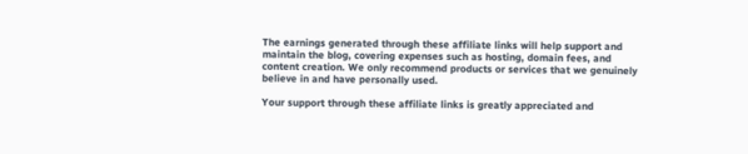The earnings generated through these affiliate links will help support and maintain the blog, covering expenses such as hosting, domain fees, and content creation. We only recommend products or services that we genuinely believe in and have personally used.

Your support through these affiliate links is greatly appreciated and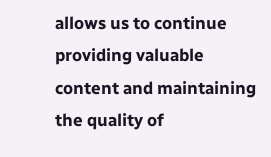allows us to continue providing valuable content and maintaining the quality of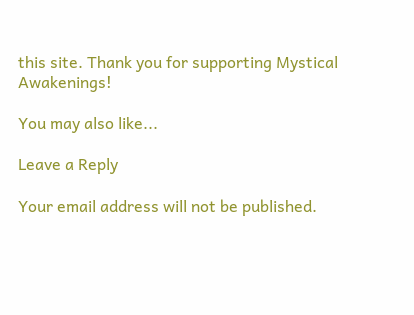this site. Thank you for supporting Mystical Awakenings!

You may also like...

Leave a Reply

Your email address will not be published.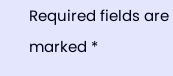Required fields are marked *